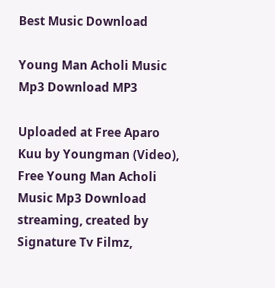Best Music Download

Young Man Acholi Music Mp3 Download MP3

Uploaded at Free Aparo Kuu by Youngman (Video), Free Young Man Acholi Music Mp3 Download streaming, created by Signature Tv Filmz,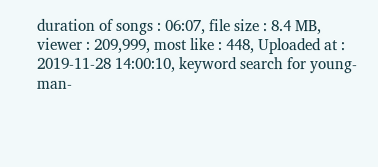duration of songs : 06:07, file size : 8.4 MB, viewer : 209,999, most like : 448, Uploaded at : 2019-11-28 14:00:10, keyword search for young-man-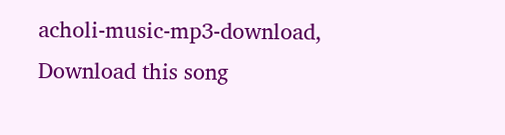acholi-music-mp3-download, Download this song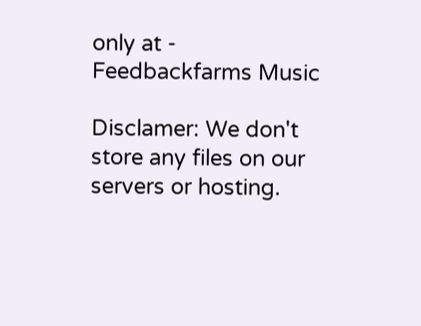only at - Feedbackfarms Music

Disclamer: We don't store any files on our servers or hosting.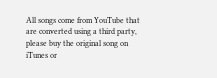All songs come from YouTube that are converted using a third party, please buy the original song on iTunes or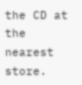the CD at the nearest store.